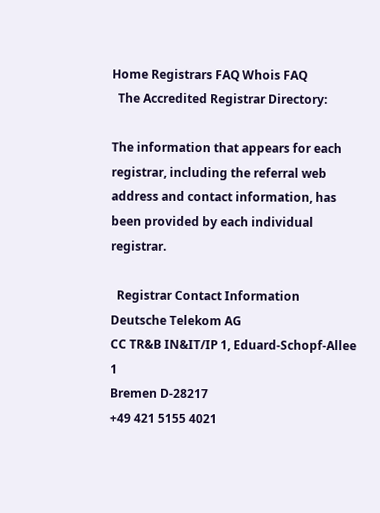Home Registrars FAQ Whois FAQ
  The Accredited Registrar Directory:

The information that appears for each registrar, including the referral web address and contact information, has been provided by each individual registrar.

  Registrar Contact Information
Deutsche Telekom AG
CC TR&B IN&IT/IP 1, Eduard-Schopf-Allee 1
Bremen D-28217
+49 421 5155 4021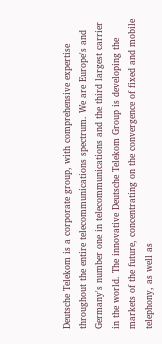Deutsche Telekom is a corporate group, with comprehensive expertise throughout the entire telecommunications spectrum. We are Europe's and Germany's number one in telecommunications and the third largest carrier in the world. The innovative Deutsche Telekom Group is developing the markets of the future, concentrating on the convergence of fixed and mobile telephony, as well as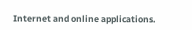Internet and online applications.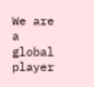We are a global player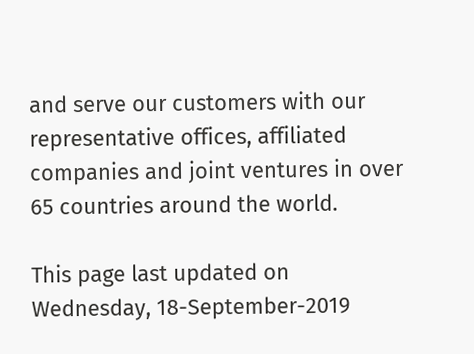and serve our customers with our representative offices, affiliated companies and joint ventures in over 65 countries around the world.

This page last updated on Wednesday, 18-September-2019